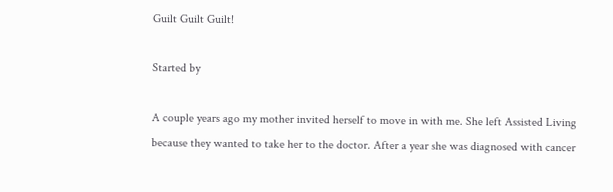Guilt Guilt Guilt!

Started by

A couple years ago my mother invited herself to move in with me. She left Assisted Living because they wanted to take her to the doctor. After a year she was diagnosed with cancer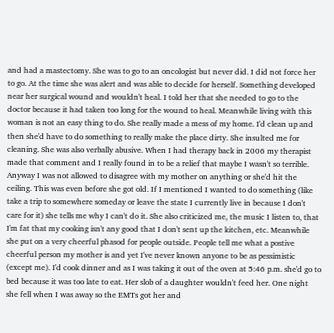and had a mastectomy. She was to go to an oncologist but never did. I did not force her to go. At the time she was alert and was able to decide for herself. Something developed near her surgical wound and wouldn't heal. I told her that she needed to go to the doctor because it had taken too long for the wound to heal. Meanwhile living with this woman is not an easy thing to do. She really made a mess of my home. I'd clean up and then she'd have to do something to really make the place dirty. She insulted me for cleaning. She was also verbally abusive. When I had therapy back in 2006 my therapist made that comment and I really found in to be a relief that maybe I wasn't so terrible. Anyway I was not allowed to disagree with my mother on anything or she'd hit the ceiling. This was even before she got old. If I mentioned I wanted to do something (like take a trip to somewhere someday or leave the state I currently live in because I don't care for it) she tells me why I can't do it. She also criticized me, the music I listen to, that I'm fat that my cooking isn't any good that I don't sent up the kitchen, etc. Meanwhile she put on a very cheerful phasod for people outside. People tell me what a postive cheerful person my mother is and yet I've never known anyone to be as pessimistic (except me). I'd cook dinner and as I was taking it out of the oven at 5:46 p.m. she'd go to bed because it was too late to eat. Her slob of a daughter wouldn't feed her. One night she fell when I was away so the EMTs got her and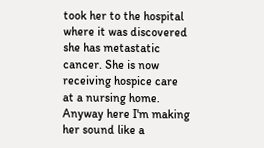took her to the hospital where it was discovered she has metastatic cancer. She is now receiving hospice care at a nursing home. Anyway here I'm making her sound like a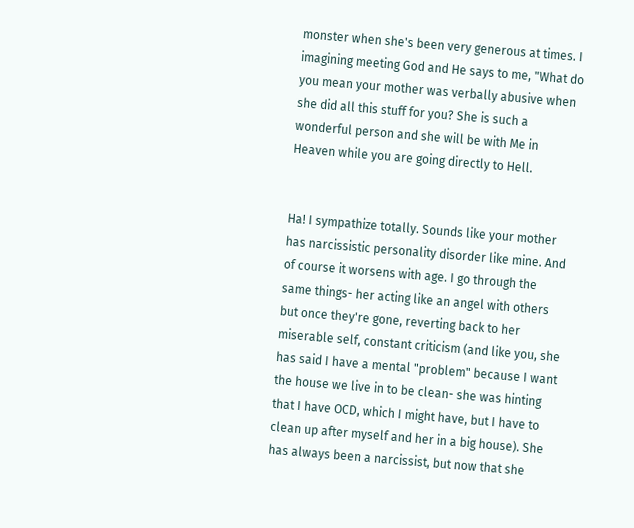monster when she's been very generous at times. I imagining meeting God and He says to me, "What do you mean your mother was verbally abusive when she did all this stuff for you? She is such a wonderful person and she will be with Me in Heaven while you are going directly to Hell.


Ha! I sympathize totally. Sounds like your mother has narcissistic personality disorder like mine. And of course it worsens with age. I go through the same things- her acting like an angel with others but once they're gone, reverting back to her miserable self, constant criticism (and like you, she has said I have a mental "problem" because I want the house we live in to be clean- she was hinting that I have OCD, which I might have, but I have to clean up after myself and her in a big house). She has always been a narcissist, but now that she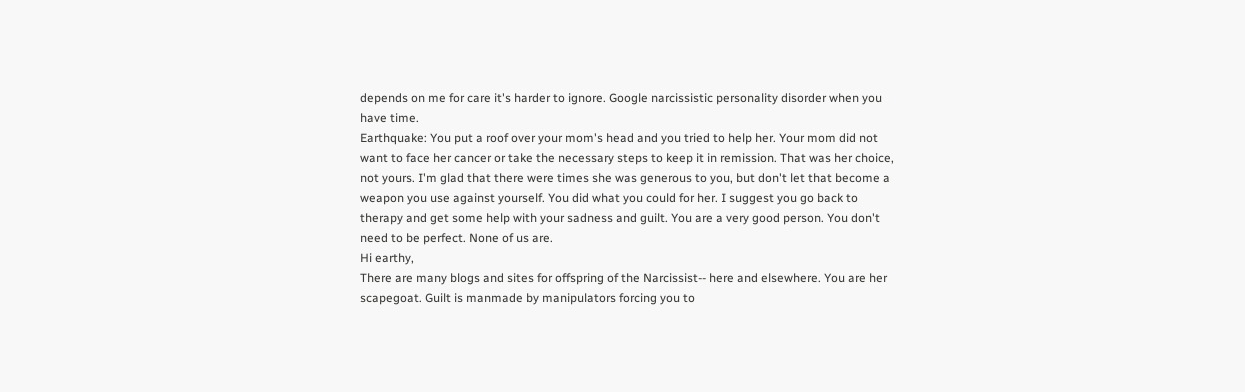depends on me for care it's harder to ignore. Google narcissistic personality disorder when you have time.
Earthquake: You put a roof over your mom's head and you tried to help her. Your mom did not want to face her cancer or take the necessary steps to keep it in remission. That was her choice, not yours. I'm glad that there were times she was generous to you, but don't let that become a weapon you use against yourself. You did what you could for her. I suggest you go back to therapy and get some help with your sadness and guilt. You are a very good person. You don't need to be perfect. None of us are.
Hi earthy,
There are many blogs and sites for offspring of the Narcissist-- here and elsewhere. You are her scapegoat. Guilt is manmade by manipulators forcing you to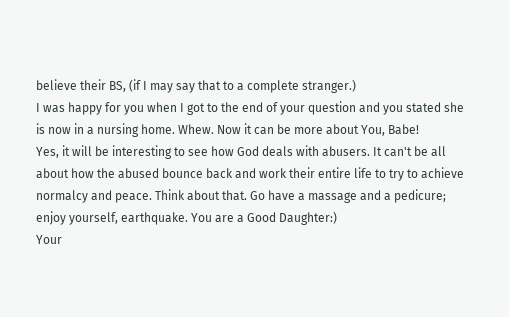believe their BS, (if I may say that to a complete stranger.)
I was happy for you when I got to the end of your question and you stated she is now in a nursing home. Whew. Now it can be more about You, Babe!
Yes, it will be interesting to see how God deals with abusers. It can't be all about how the abused bounce back and work their entire life to try to achieve normalcy and peace. Think about that. Go have a massage and a pedicure; enjoy yourself, earthquake. You are a Good Daughter:)
Your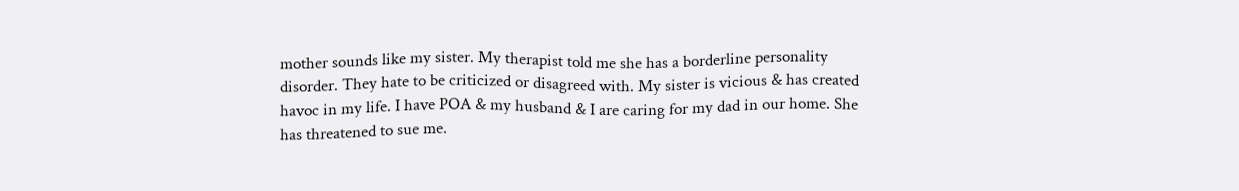mother sounds like my sister. My therapist told me she has a borderline personality disorder. They hate to be criticized or disagreed with. My sister is vicious & has created havoc in my life. I have POA & my husband & I are caring for my dad in our home. She has threatened to sue me.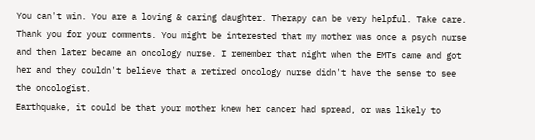You can't win. You are a loving & caring daughter. Therapy can be very helpful. Take care.
Thank you for your comments. You might be interested that my mother was once a psych nurse and then later became an oncology nurse. I remember that night when the EMTs came and got her and they couldn't believe that a retired oncology nurse didn't have the sense to see the oncologist.
Earthquake, it could be that your mother knew her cancer had spread, or was likely to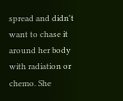spread and didn't want to chase it around her body with radiation or chemo. She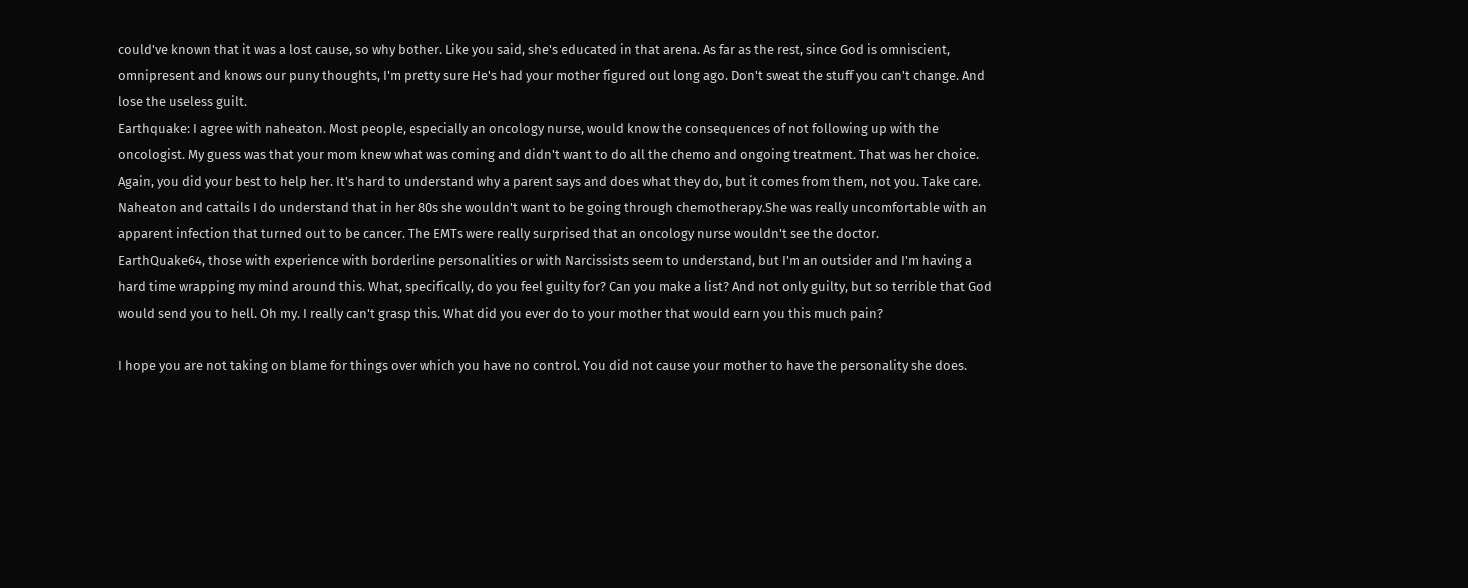could've known that it was a lost cause, so why bother. Like you said, she's educated in that arena. As far as the rest, since God is omniscient, omnipresent and knows our puny thoughts, I'm pretty sure He's had your mother figured out long ago. Don't sweat the stuff you can't change. And lose the useless guilt.
Earthquake: I agree with naheaton. Most people, especially an oncology nurse, would know the consequences of not following up with the oncologist. My guess was that your mom knew what was coming and didn't want to do all the chemo and ongoing treatment. That was her choice. Again, you did your best to help her. It's hard to understand why a parent says and does what they do, but it comes from them, not you. Take care.
Naheaton and cattails I do understand that in her 80s she wouldn't want to be going through chemotherapy.She was really uncomfortable with an apparent infection that turned out to be cancer. The EMTs were really surprised that an oncology nurse wouldn't see the doctor.
EarthQuake64, those with experience with borderline personalities or with Narcissists seem to understand, but I'm an outsider and I'm having a hard time wrapping my mind around this. What, specifically, do you feel guilty for? Can you make a list? And not only guilty, but so terrible that God would send you to hell. Oh my. I really can't grasp this. What did you ever do to your mother that would earn you this much pain?

I hope you are not taking on blame for things over which you have no control. You did not cause your mother to have the personality she does.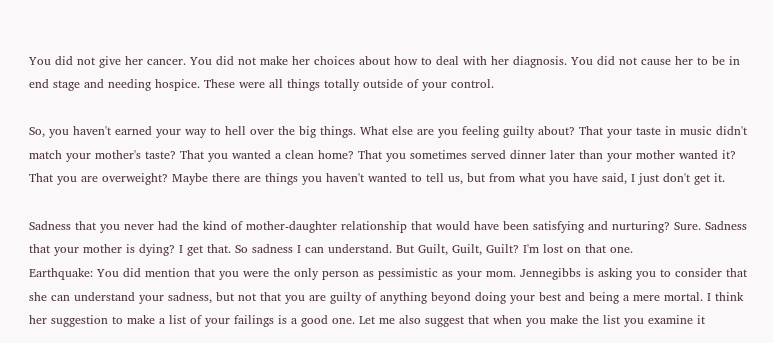You did not give her cancer. You did not make her choices about how to deal with her diagnosis. You did not cause her to be in end stage and needing hospice. These were all things totally outside of your control.

So, you haven't earned your way to hell over the big things. What else are you feeling guilty about? That your taste in music didn't match your mother's taste? That you wanted a clean home? That you sometimes served dinner later than your mother wanted it? That you are overweight? Maybe there are things you haven't wanted to tell us, but from what you have said, I just don't get it.

Sadness that you never had the kind of mother-daughter relationship that would have been satisfying and nurturing? Sure. Sadness that your mother is dying? I get that. So sadness I can understand. But Guilt, Guilt, Guilt? I'm lost on that one.
Earthquake: You did mention that you were the only person as pessimistic as your mom. Jennegibbs is asking you to consider that she can understand your sadness, but not that you are guilty of anything beyond doing your best and being a mere mortal. I think her suggestion to make a list of your failings is a good one. Let me also suggest that when you make the list you examine it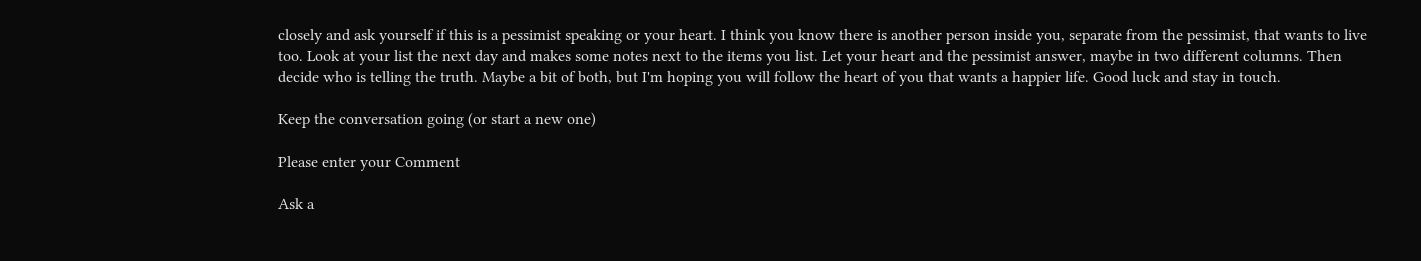closely and ask yourself if this is a pessimist speaking or your heart. I think you know there is another person inside you, separate from the pessimist, that wants to live too. Look at your list the next day and makes some notes next to the items you list. Let your heart and the pessimist answer, maybe in two different columns. Then decide who is telling the truth. Maybe a bit of both, but I'm hoping you will follow the heart of you that wants a happier life. Good luck and stay in touch.

Keep the conversation going (or start a new one)

Please enter your Comment

Ask a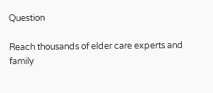Question

Reach thousands of elder care experts and family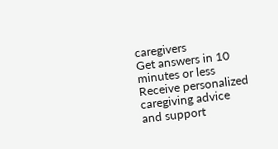caregivers
Get answers in 10 minutes or less
Receive personalized caregiving advice and support